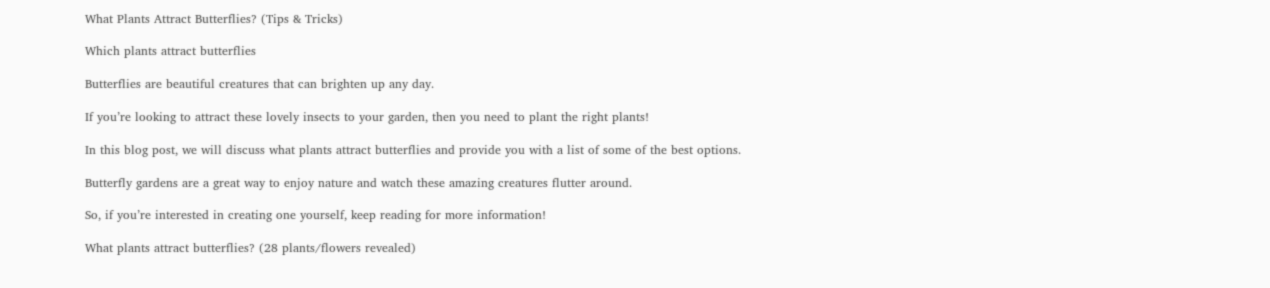What Plants Attract Butterflies? (Tips & Tricks)

Which plants attract butterflies

Butterflies are beautiful creatures that can brighten up any day.

If you’re looking to attract these lovely insects to your garden, then you need to plant the right plants!

In this blog post, we will discuss what plants attract butterflies and provide you with a list of some of the best options.

Butterfly gardens are a great way to enjoy nature and watch these amazing creatures flutter around.

So, if you’re interested in creating one yourself, keep reading for more information!

What plants attract butterflies? (28 plants/flowers revealed)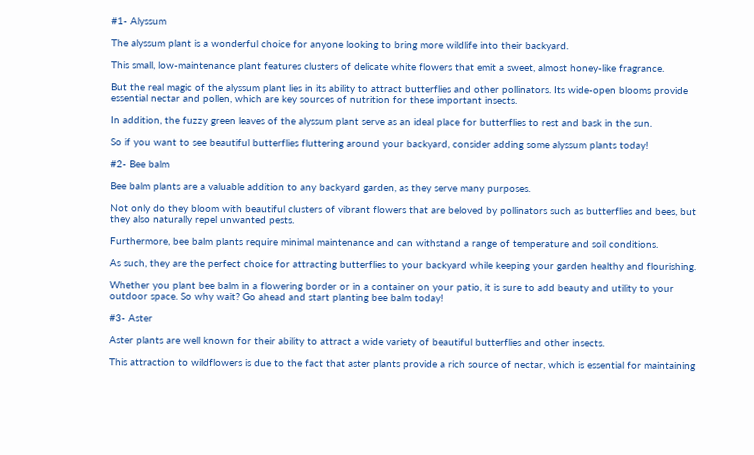#1- Alyssum

The alyssum plant is a wonderful choice for anyone looking to bring more wildlife into their backyard.

This small, low-maintenance plant features clusters of delicate white flowers that emit a sweet, almost honey-like fragrance.

But the real magic of the alyssum plant lies in its ability to attract butterflies and other pollinators. Its wide-open blooms provide essential nectar and pollen, which are key sources of nutrition for these important insects.

In addition, the fuzzy green leaves of the alyssum plant serve as an ideal place for butterflies to rest and bask in the sun.

So if you want to see beautiful butterflies fluttering around your backyard, consider adding some alyssum plants today!

#2- Bee balm

Bee balm plants are a valuable addition to any backyard garden, as they serve many purposes.

Not only do they bloom with beautiful clusters of vibrant flowers that are beloved by pollinators such as butterflies and bees, but they also naturally repel unwanted pests.

Furthermore, bee balm plants require minimal maintenance and can withstand a range of temperature and soil conditions.

As such, they are the perfect choice for attracting butterflies to your backyard while keeping your garden healthy and flourishing.

Whether you plant bee balm in a flowering border or in a container on your patio, it is sure to add beauty and utility to your outdoor space. So why wait? Go ahead and start planting bee balm today!

#3- Aster

Aster plants are well known for their ability to attract a wide variety of beautiful butterflies and other insects.

This attraction to wildflowers is due to the fact that aster plants provide a rich source of nectar, which is essential for maintaining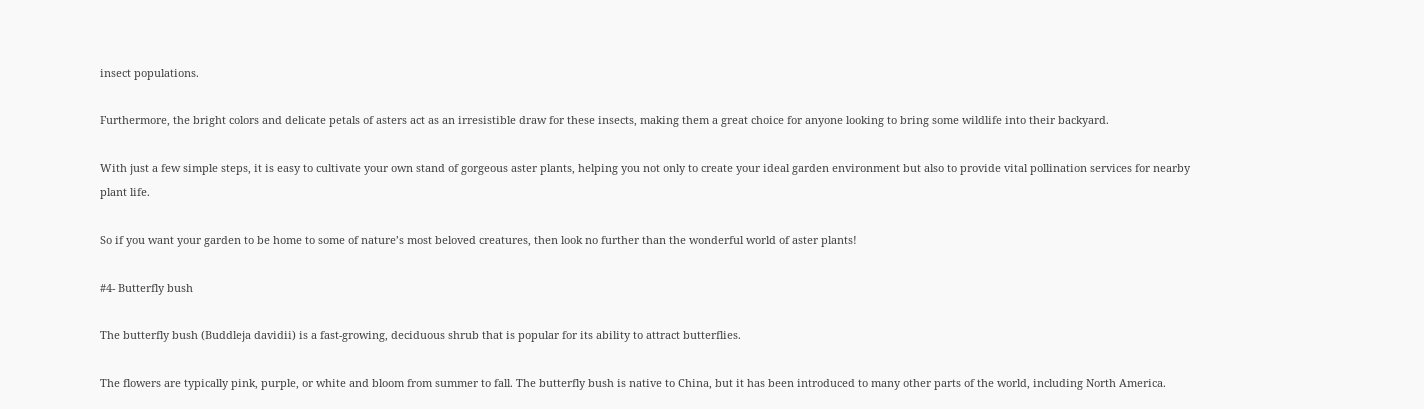insect populations.

Furthermore, the bright colors and delicate petals of asters act as an irresistible draw for these insects, making them a great choice for anyone looking to bring some wildlife into their backyard.

With just a few simple steps, it is easy to cultivate your own stand of gorgeous aster plants, helping you not only to create your ideal garden environment but also to provide vital pollination services for nearby plant life.

So if you want your garden to be home to some of nature’s most beloved creatures, then look no further than the wonderful world of aster plants!

#4- Butterfly bush

The butterfly bush (Buddleja davidii) is a fast-growing, deciduous shrub that is popular for its ability to attract butterflies.

The flowers are typically pink, purple, or white and bloom from summer to fall. The butterfly bush is native to China, but it has been introduced to many other parts of the world, including North America.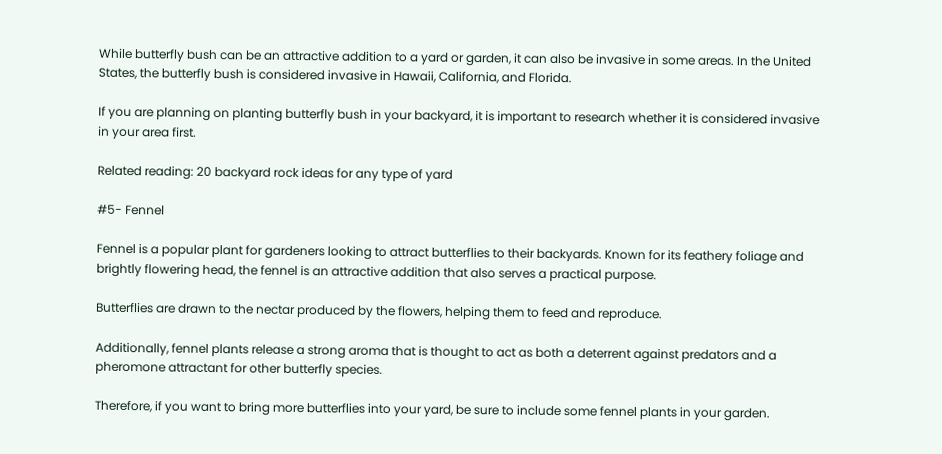While butterfly bush can be an attractive addition to a yard or garden, it can also be invasive in some areas. In the United States, the butterfly bush is considered invasive in Hawaii, California, and Florida.

If you are planning on planting butterfly bush in your backyard, it is important to research whether it is considered invasive in your area first.

Related reading: 20 backyard rock ideas for any type of yard

#5- Fennel

Fennel is a popular plant for gardeners looking to attract butterflies to their backyards. Known for its feathery foliage and brightly flowering head, the fennel is an attractive addition that also serves a practical purpose.

Butterflies are drawn to the nectar produced by the flowers, helping them to feed and reproduce.

Additionally, fennel plants release a strong aroma that is thought to act as both a deterrent against predators and a pheromone attractant for other butterfly species.

Therefore, if you want to bring more butterflies into your yard, be sure to include some fennel plants in your garden.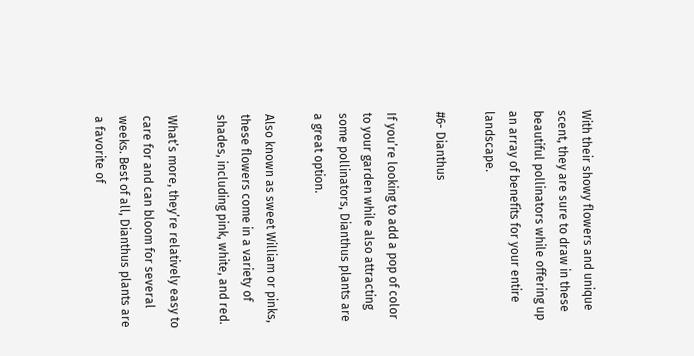With their showy flowers and unique scent, they are sure to draw in these beautiful pollinators while offering up an array of benefits for your entire landscape.

#6- Dianthus

If you’re looking to add a pop of color to your garden while also attracting some pollinators, Dianthus plants are a great option.

Also known as sweet William or pinks, these flowers come in a variety of shades, including pink, white, and red.

What’s more, they’re relatively easy to care for and can bloom for several weeks. Best of all, Dianthus plants are a favorite of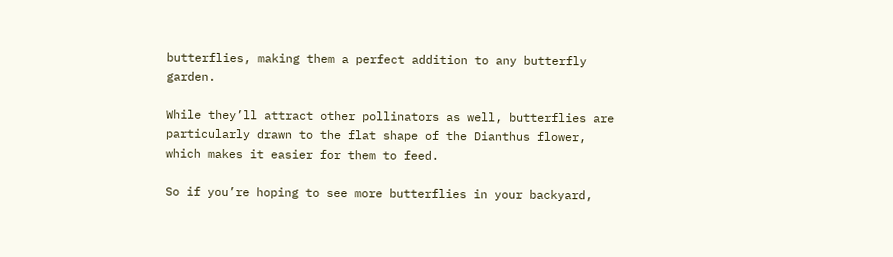butterflies, making them a perfect addition to any butterfly garden.

While they’ll attract other pollinators as well, butterflies are particularly drawn to the flat shape of the Dianthus flower, which makes it easier for them to feed.

So if you’re hoping to see more butterflies in your backyard,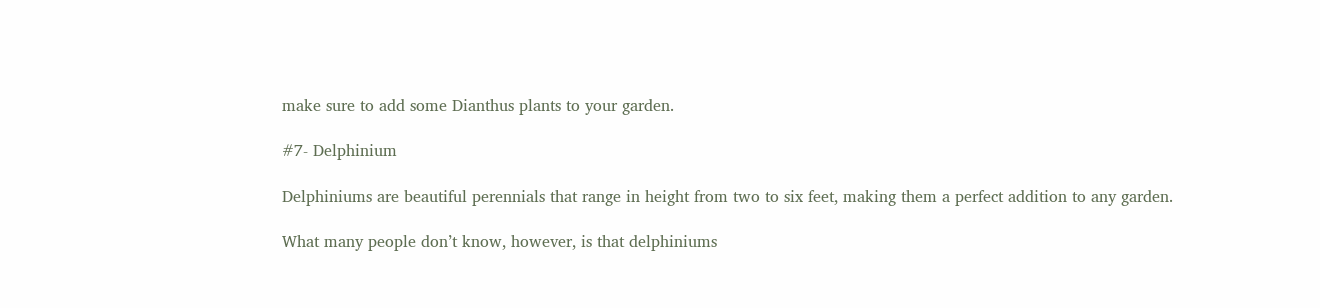make sure to add some Dianthus plants to your garden.

#7- Delphinium

Delphiniums are beautiful perennials that range in height from two to six feet, making them a perfect addition to any garden.

What many people don’t know, however, is that delphiniums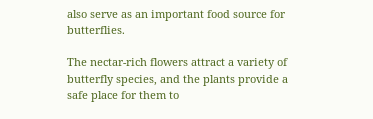also serve as an important food source for butterflies.

The nectar-rich flowers attract a variety of butterfly species, and the plants provide a safe place for them to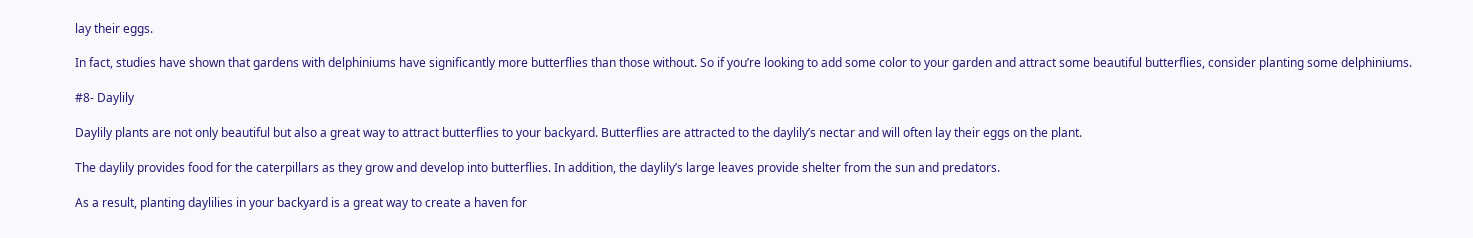lay their eggs.

In fact, studies have shown that gardens with delphiniums have significantly more butterflies than those without. So if you’re looking to add some color to your garden and attract some beautiful butterflies, consider planting some delphiniums.

#8- Daylily

Daylily plants are not only beautiful but also a great way to attract butterflies to your backyard. Butterflies are attracted to the daylily’s nectar and will often lay their eggs on the plant.

The daylily provides food for the caterpillars as they grow and develop into butterflies. In addition, the daylily’s large leaves provide shelter from the sun and predators.

As a result, planting daylilies in your backyard is a great way to create a haven for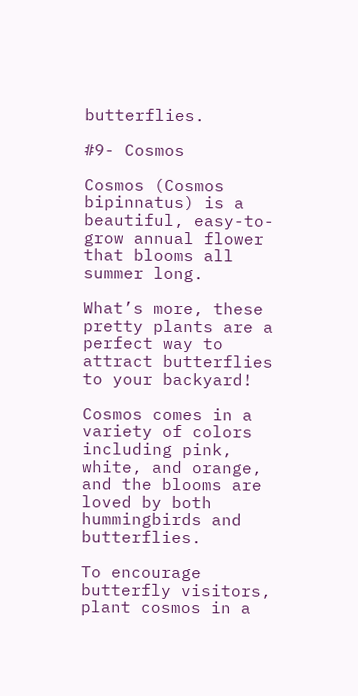butterflies.

#9- Cosmos

Cosmos (Cosmos bipinnatus) is a beautiful, easy-to-grow annual flower that blooms all summer long.

What’s more, these pretty plants are a perfect way to attract butterflies to your backyard!

Cosmos comes in a variety of colors including pink, white, and orange, and the blooms are loved by both hummingbirds and butterflies.

To encourage butterfly visitors, plant cosmos in a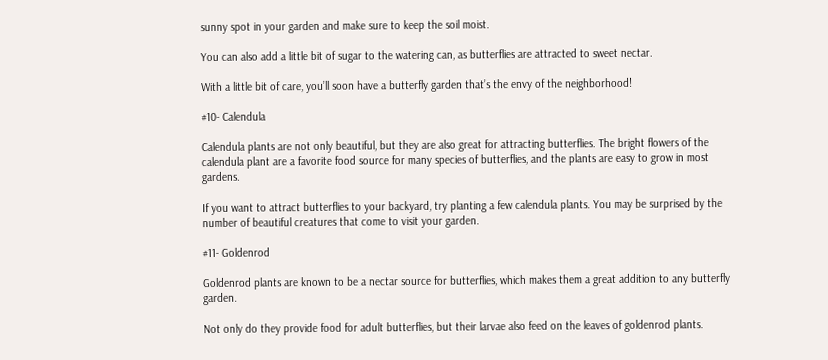sunny spot in your garden and make sure to keep the soil moist.

You can also add a little bit of sugar to the watering can, as butterflies are attracted to sweet nectar.

With a little bit of care, you’ll soon have a butterfly garden that’s the envy of the neighborhood!

#10- Calendula

Calendula plants are not only beautiful, but they are also great for attracting butterflies. The bright flowers of the calendula plant are a favorite food source for many species of butterflies, and the plants are easy to grow in most gardens.

If you want to attract butterflies to your backyard, try planting a few calendula plants. You may be surprised by the number of beautiful creatures that come to visit your garden.

#11- Goldenrod

Goldenrod plants are known to be a nectar source for butterflies, which makes them a great addition to any butterfly garden.

Not only do they provide food for adult butterflies, but their larvae also feed on the leaves of goldenrod plants.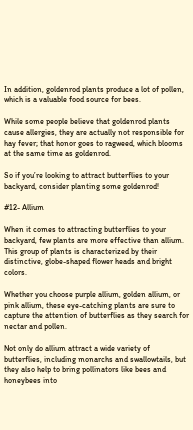In addition, goldenrod plants produce a lot of pollen, which is a valuable food source for bees.

While some people believe that goldenrod plants cause allergies, they are actually not responsible for hay fever; that honor goes to ragweed, which blooms at the same time as goldenrod.

So if you’re looking to attract butterflies to your backyard, consider planting some goldenrod!

#12- Allium

When it comes to attracting butterflies to your backyard, few plants are more effective than allium. This group of plants is characterized by their distinctive, globe-shaped flower heads and bright colors.

Whether you choose purple allium, golden allium, or pink allium, these eye-catching plants are sure to capture the attention of butterflies as they search for nectar and pollen.

Not only do allium attract a wide variety of butterflies, including monarchs and swallowtails, but they also help to bring pollinators like bees and honeybees into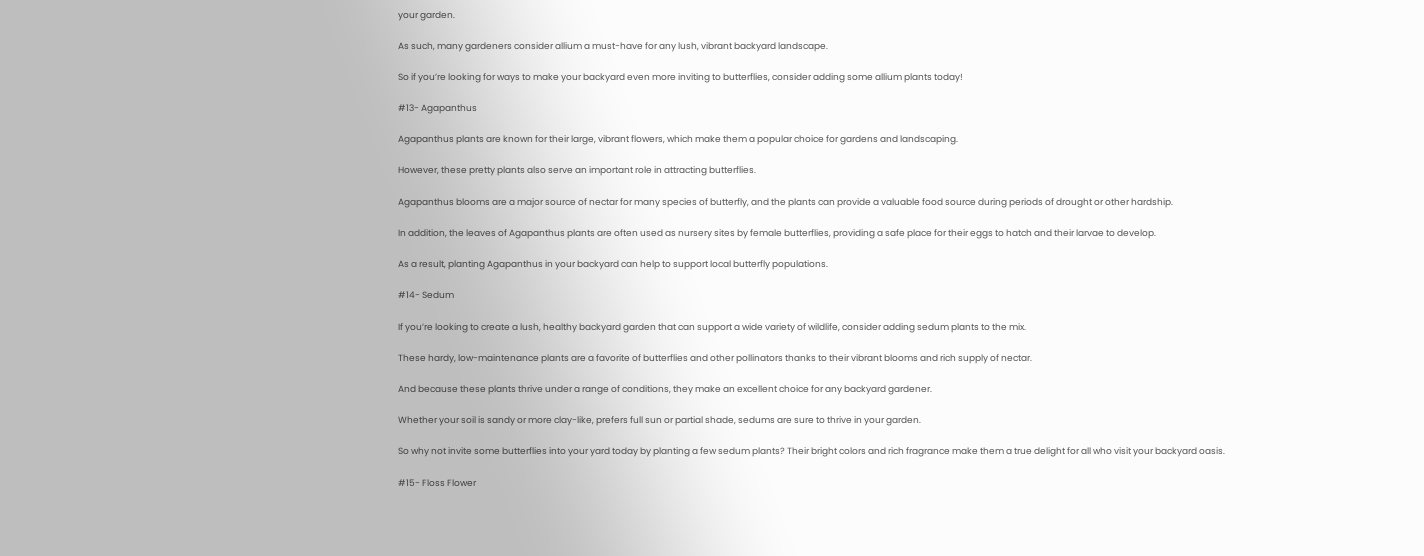your garden.

As such, many gardeners consider allium a must-have for any lush, vibrant backyard landscape.

So if you’re looking for ways to make your backyard even more inviting to butterflies, consider adding some allium plants today!

#13- Agapanthus

Agapanthus plants are known for their large, vibrant flowers, which make them a popular choice for gardens and landscaping.

However, these pretty plants also serve an important role in attracting butterflies.

Agapanthus blooms are a major source of nectar for many species of butterfly, and the plants can provide a valuable food source during periods of drought or other hardship.

In addition, the leaves of Agapanthus plants are often used as nursery sites by female butterflies, providing a safe place for their eggs to hatch and their larvae to develop.

As a result, planting Agapanthus in your backyard can help to support local butterfly populations.

#14- Sedum

If you’re looking to create a lush, healthy backyard garden that can support a wide variety of wildlife, consider adding sedum plants to the mix.

These hardy, low-maintenance plants are a favorite of butterflies and other pollinators thanks to their vibrant blooms and rich supply of nectar.

And because these plants thrive under a range of conditions, they make an excellent choice for any backyard gardener.

Whether your soil is sandy or more clay-like, prefers full sun or partial shade, sedums are sure to thrive in your garden.

So why not invite some butterflies into your yard today by planting a few sedum plants? Their bright colors and rich fragrance make them a true delight for all who visit your backyard oasis.

#15- Floss Flower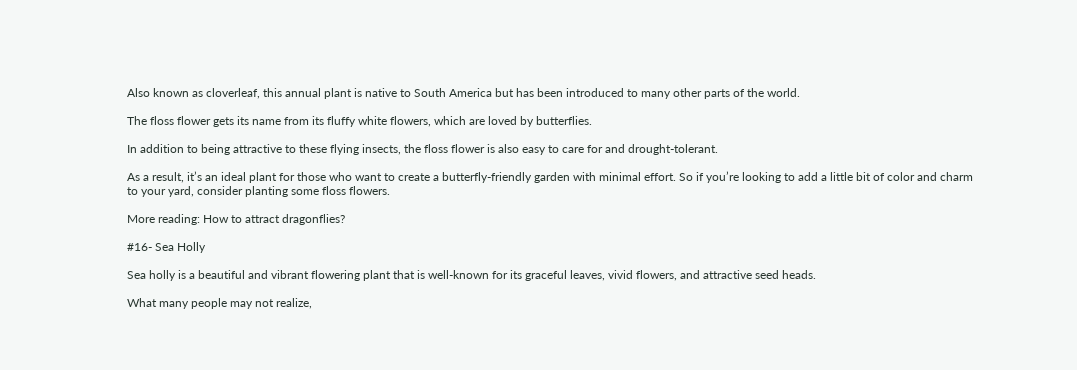Also known as cloverleaf, this annual plant is native to South America but has been introduced to many other parts of the world.

The floss flower gets its name from its fluffy white flowers, which are loved by butterflies.

In addition to being attractive to these flying insects, the floss flower is also easy to care for and drought-tolerant.

As a result, it’s an ideal plant for those who want to create a butterfly-friendly garden with minimal effort. So if you’re looking to add a little bit of color and charm to your yard, consider planting some floss flowers.

More reading: How to attract dragonflies?

#16- Sea Holly

Sea holly is a beautiful and vibrant flowering plant that is well-known for its graceful leaves, vivid flowers, and attractive seed heads.

What many people may not realize,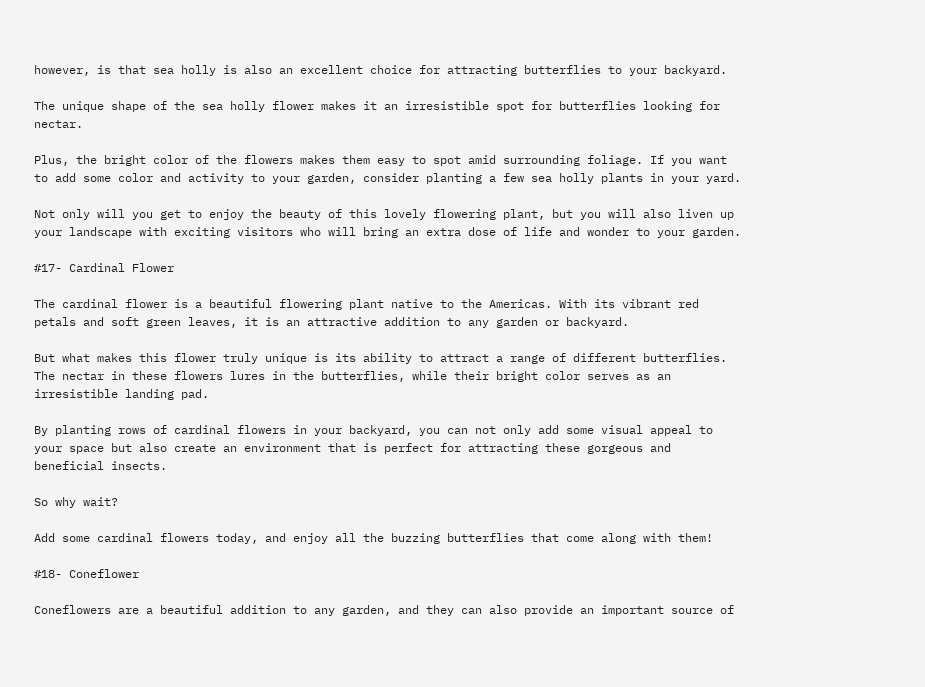however, is that sea holly is also an excellent choice for attracting butterflies to your backyard.

The unique shape of the sea holly flower makes it an irresistible spot for butterflies looking for nectar.

Plus, the bright color of the flowers makes them easy to spot amid surrounding foliage. If you want to add some color and activity to your garden, consider planting a few sea holly plants in your yard.

Not only will you get to enjoy the beauty of this lovely flowering plant, but you will also liven up your landscape with exciting visitors who will bring an extra dose of life and wonder to your garden.

#17- Cardinal Flower

The cardinal flower is a beautiful flowering plant native to the Americas. With its vibrant red petals and soft green leaves, it is an attractive addition to any garden or backyard.

But what makes this flower truly unique is its ability to attract a range of different butterflies. The nectar in these flowers lures in the butterflies, while their bright color serves as an irresistible landing pad.

By planting rows of cardinal flowers in your backyard, you can not only add some visual appeal to your space but also create an environment that is perfect for attracting these gorgeous and beneficial insects.

So why wait?

Add some cardinal flowers today, and enjoy all the buzzing butterflies that come along with them!

#18- Coneflower

Coneflowers are a beautiful addition to any garden, and they can also provide an important source of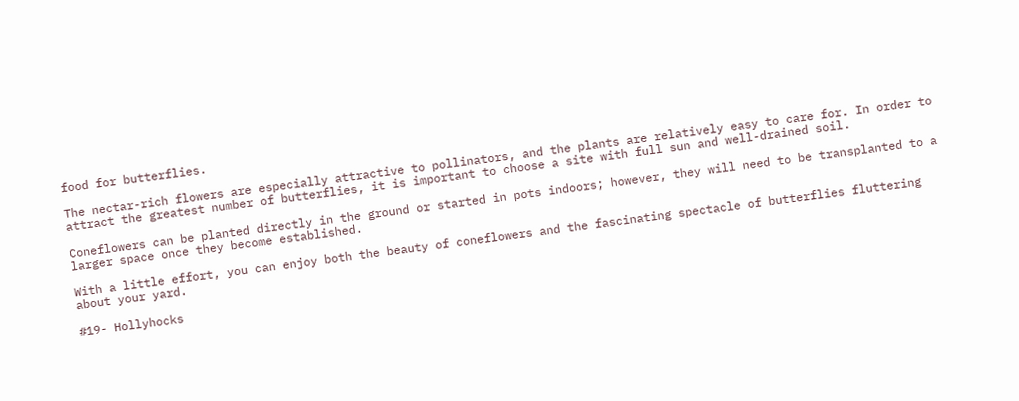food for butterflies.

The nectar-rich flowers are especially attractive to pollinators, and the plants are relatively easy to care for. In order to attract the greatest number of butterflies, it is important to choose a site with full sun and well-drained soil.

Coneflowers can be planted directly in the ground or started in pots indoors; however, they will need to be transplanted to a larger space once they become established.

With a little effort, you can enjoy both the beauty of coneflowers and the fascinating spectacle of butterflies fluttering about your yard.

#19- Hollyhocks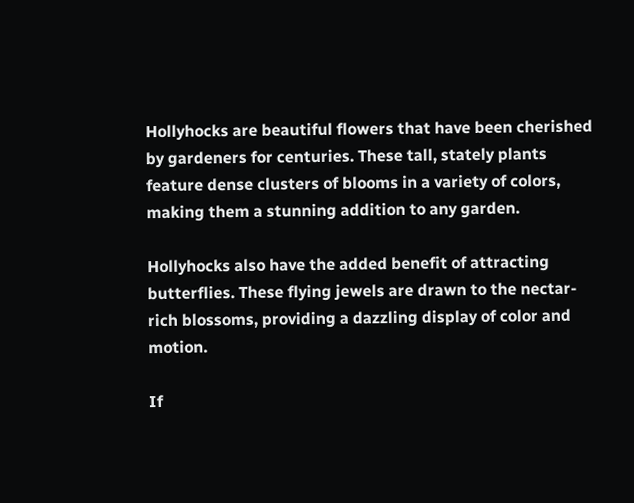Hollyhocks are beautiful flowers that have been cherished by gardeners for centuries. These tall, stately plants feature dense clusters of blooms in a variety of colors, making them a stunning addition to any garden.

Hollyhocks also have the added benefit of attracting butterflies. These flying jewels are drawn to the nectar-rich blossoms, providing a dazzling display of color and motion.

If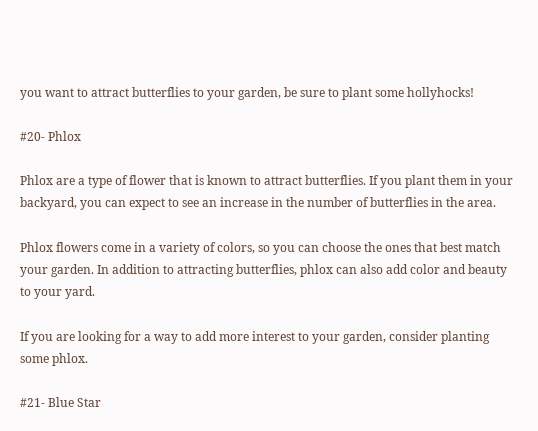you want to attract butterflies to your garden, be sure to plant some hollyhocks!

#20- Phlox

Phlox are a type of flower that is known to attract butterflies. If you plant them in your backyard, you can expect to see an increase in the number of butterflies in the area.

Phlox flowers come in a variety of colors, so you can choose the ones that best match your garden. In addition to attracting butterflies, phlox can also add color and beauty to your yard.

If you are looking for a way to add more interest to your garden, consider planting some phlox.

#21- Blue Star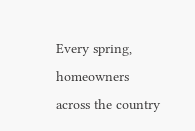Every spring, homeowners across the country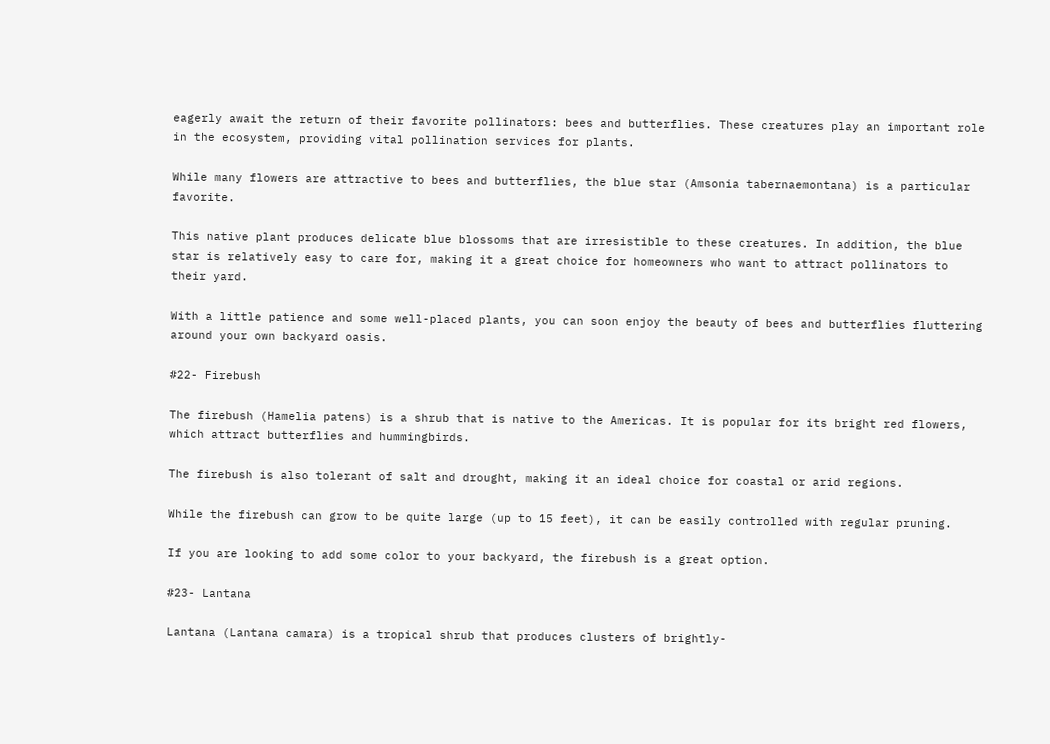eagerly await the return of their favorite pollinators: bees and butterflies. These creatures play an important role in the ecosystem, providing vital pollination services for plants.

While many flowers are attractive to bees and butterflies, the blue star (Amsonia tabernaemontana) is a particular favorite.

This native plant produces delicate blue blossoms that are irresistible to these creatures. In addition, the blue star is relatively easy to care for, making it a great choice for homeowners who want to attract pollinators to their yard.

With a little patience and some well-placed plants, you can soon enjoy the beauty of bees and butterflies fluttering around your own backyard oasis.

#22- Firebush

The firebush (Hamelia patens) is a shrub that is native to the Americas. It is popular for its bright red flowers, which attract butterflies and hummingbirds.

The firebush is also tolerant of salt and drought, making it an ideal choice for coastal or arid regions.

While the firebush can grow to be quite large (up to 15 feet), it can be easily controlled with regular pruning.

If you are looking to add some color to your backyard, the firebush is a great option.

#23- Lantana

Lantana (Lantana camara) is a tropical shrub that produces clusters of brightly-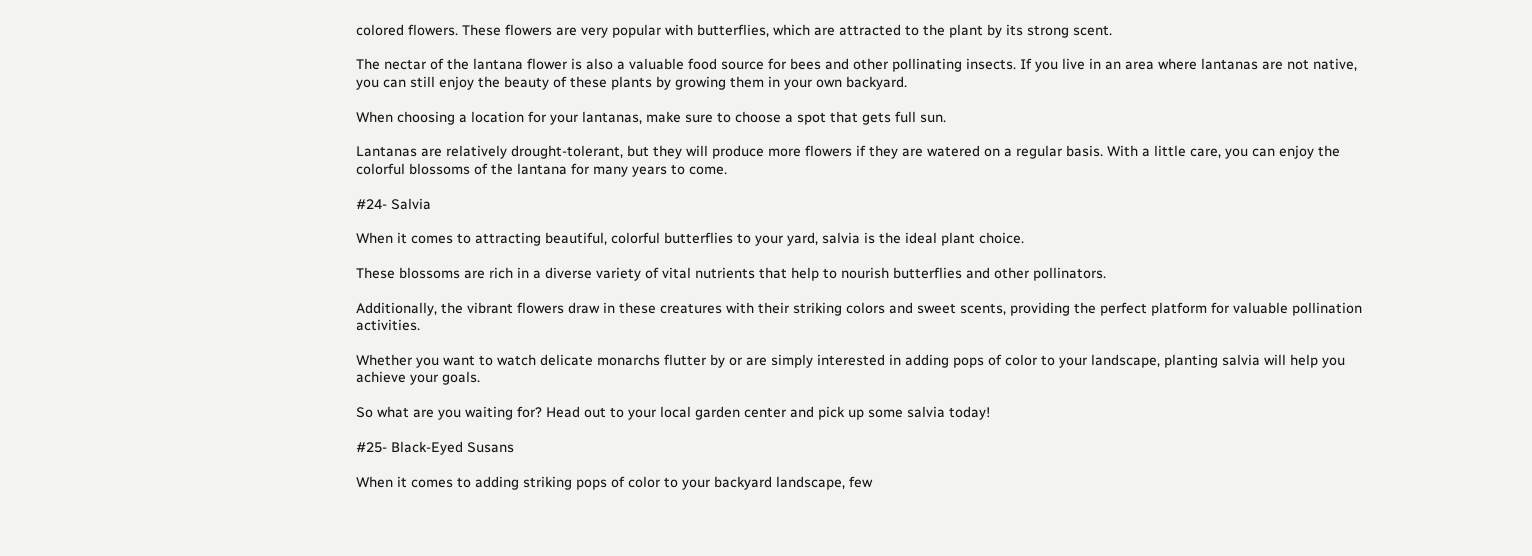colored flowers. These flowers are very popular with butterflies, which are attracted to the plant by its strong scent.

The nectar of the lantana flower is also a valuable food source for bees and other pollinating insects. If you live in an area where lantanas are not native, you can still enjoy the beauty of these plants by growing them in your own backyard.

When choosing a location for your lantanas, make sure to choose a spot that gets full sun.

Lantanas are relatively drought-tolerant, but they will produce more flowers if they are watered on a regular basis. With a little care, you can enjoy the colorful blossoms of the lantana for many years to come.

#24- Salvia

When it comes to attracting beautiful, colorful butterflies to your yard, salvia is the ideal plant choice.

These blossoms are rich in a diverse variety of vital nutrients that help to nourish butterflies and other pollinators.

Additionally, the vibrant flowers draw in these creatures with their striking colors and sweet scents, providing the perfect platform for valuable pollination activities.

Whether you want to watch delicate monarchs flutter by or are simply interested in adding pops of color to your landscape, planting salvia will help you achieve your goals.

So what are you waiting for? Head out to your local garden center and pick up some salvia today!

#25- Black-Eyed Susans

When it comes to adding striking pops of color to your backyard landscape, few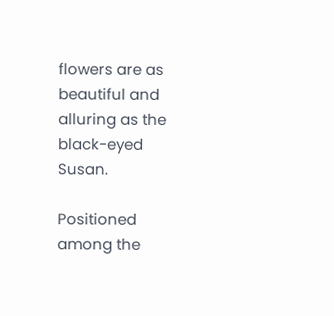flowers are as beautiful and alluring as the black-eyed Susan.

Positioned among the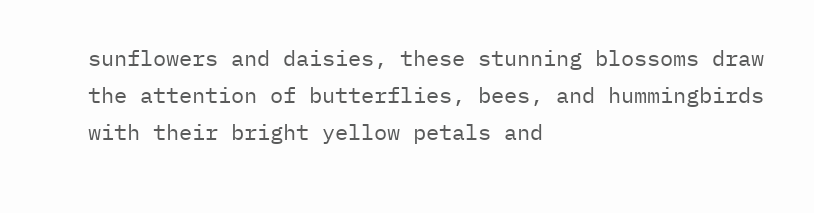sunflowers and daisies, these stunning blossoms draw the attention of butterflies, bees, and hummingbirds with their bright yellow petals and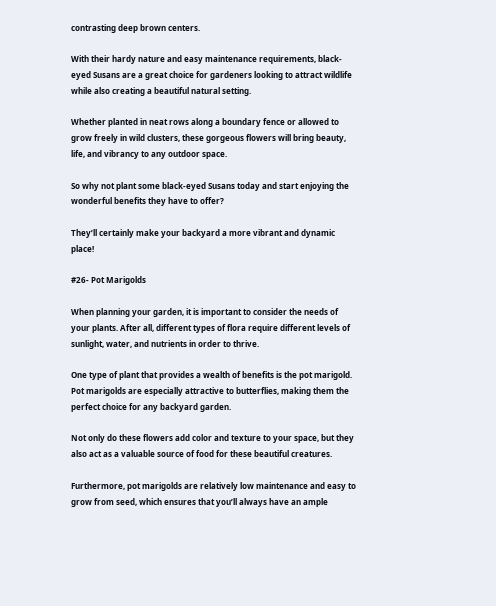contrasting deep brown centers.

With their hardy nature and easy maintenance requirements, black-eyed Susans are a great choice for gardeners looking to attract wildlife while also creating a beautiful natural setting.

Whether planted in neat rows along a boundary fence or allowed to grow freely in wild clusters, these gorgeous flowers will bring beauty, life, and vibrancy to any outdoor space.

So why not plant some black-eyed Susans today and start enjoying the wonderful benefits they have to offer?

They’ll certainly make your backyard a more vibrant and dynamic place!

#26- Pot Marigolds

When planning your garden, it is important to consider the needs of your plants. After all, different types of flora require different levels of sunlight, water, and nutrients in order to thrive.

One type of plant that provides a wealth of benefits is the pot marigold. Pot marigolds are especially attractive to butterflies, making them the perfect choice for any backyard garden.

Not only do these flowers add color and texture to your space, but they also act as a valuable source of food for these beautiful creatures.

Furthermore, pot marigolds are relatively low maintenance and easy to grow from seed, which ensures that you’ll always have an ample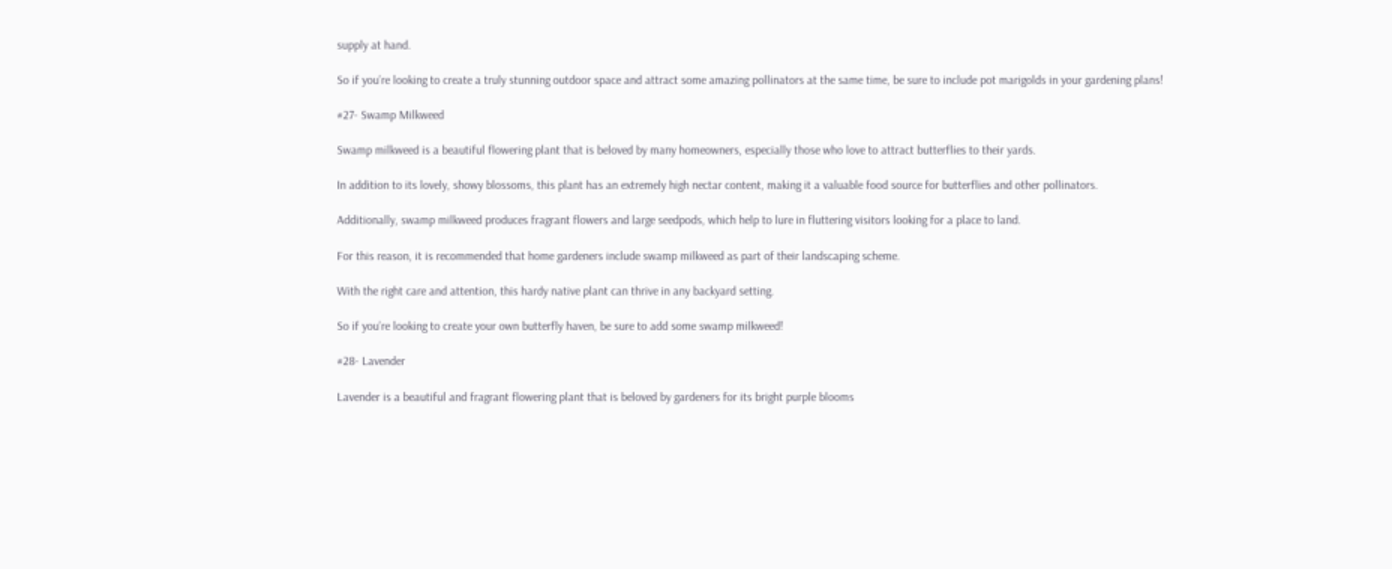supply at hand.

So if you’re looking to create a truly stunning outdoor space and attract some amazing pollinators at the same time, be sure to include pot marigolds in your gardening plans!

#27- Swamp Milkweed

Swamp milkweed is a beautiful flowering plant that is beloved by many homeowners, especially those who love to attract butterflies to their yards.

In addition to its lovely, showy blossoms, this plant has an extremely high nectar content, making it a valuable food source for butterflies and other pollinators.

Additionally, swamp milkweed produces fragrant flowers and large seedpods, which help to lure in fluttering visitors looking for a place to land.

For this reason, it is recommended that home gardeners include swamp milkweed as part of their landscaping scheme.

With the right care and attention, this hardy native plant can thrive in any backyard setting.

So if you’re looking to create your own butterfly haven, be sure to add some swamp milkweed!

#28- Lavender

Lavender is a beautiful and fragrant flowering plant that is beloved by gardeners for its bright purple blooms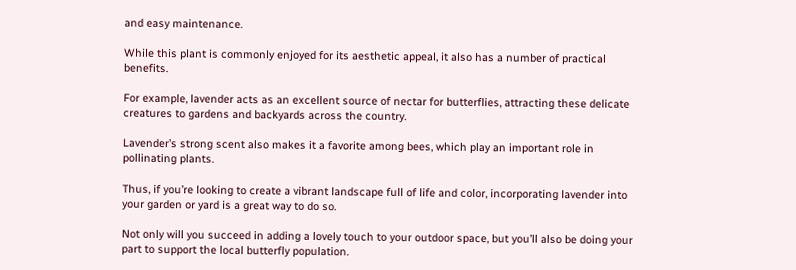and easy maintenance.

While this plant is commonly enjoyed for its aesthetic appeal, it also has a number of practical benefits.

For example, lavender acts as an excellent source of nectar for butterflies, attracting these delicate creatures to gardens and backyards across the country.

Lavender’s strong scent also makes it a favorite among bees, which play an important role in pollinating plants.

Thus, if you’re looking to create a vibrant landscape full of life and color, incorporating lavender into your garden or yard is a great way to do so.

Not only will you succeed in adding a lovely touch to your outdoor space, but you’ll also be doing your part to support the local butterfly population.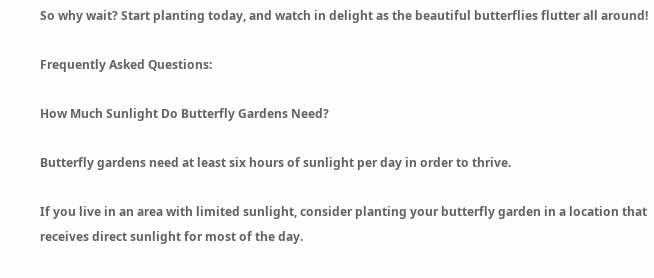So why wait? Start planting today, and watch in delight as the beautiful butterflies flutter all around!

Frequently Asked Questions:

How Much Sunlight Do Butterfly Gardens Need?

Butterfly gardens need at least six hours of sunlight per day in order to thrive.

If you live in an area with limited sunlight, consider planting your butterfly garden in a location that receives direct sunlight for most of the day.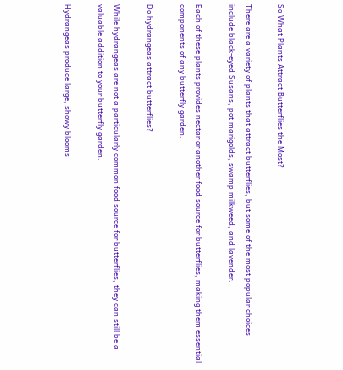So What Plants Attract Butterflies the Most?

There are a variety of plants that attract butterflies, but some of the most popular choices include black-eyed Susans, pot marigolds, swamp milkweed, and lavender.

Each of these plants provides nectar or another food source for butterflies, making them essential components of any butterfly garden.

Do hydrangeas attract butterflies?

While hydrangeas are not a particularly common food source for butterflies, they can still be a valuable addition to your butterfly garden.

Hydrangeas produce large, showy blooms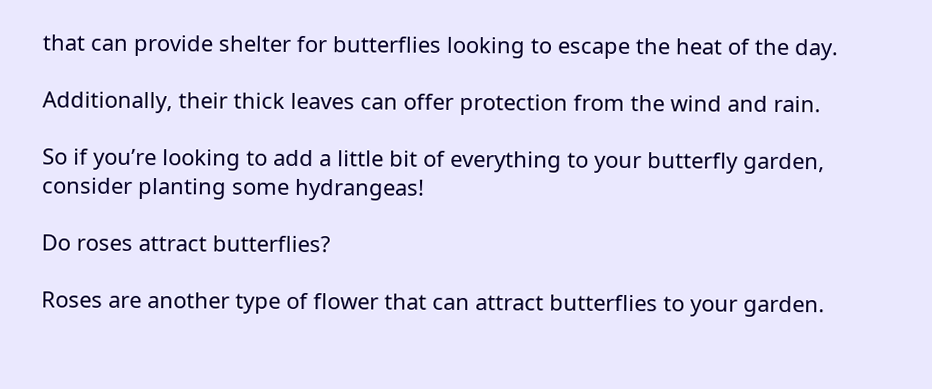that can provide shelter for butterflies looking to escape the heat of the day.

Additionally, their thick leaves can offer protection from the wind and rain.

So if you’re looking to add a little bit of everything to your butterfly garden, consider planting some hydrangeas!

Do roses attract butterflies?

Roses are another type of flower that can attract butterflies to your garden.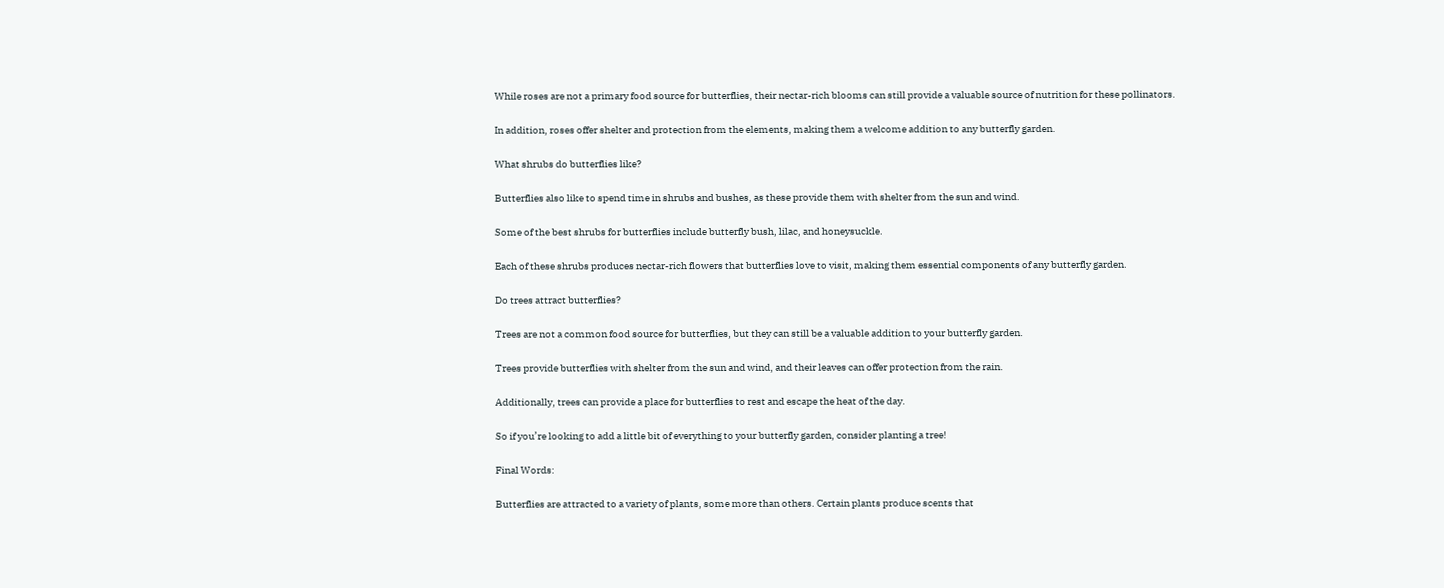While roses are not a primary food source for butterflies, their nectar-rich blooms can still provide a valuable source of nutrition for these pollinators.

In addition, roses offer shelter and protection from the elements, making them a welcome addition to any butterfly garden.

What shrubs do butterflies like?

Butterflies also like to spend time in shrubs and bushes, as these provide them with shelter from the sun and wind.

Some of the best shrubs for butterflies include butterfly bush, lilac, and honeysuckle.

Each of these shrubs produces nectar-rich flowers that butterflies love to visit, making them essential components of any butterfly garden.

Do trees attract butterflies?

Trees are not a common food source for butterflies, but they can still be a valuable addition to your butterfly garden.

Trees provide butterflies with shelter from the sun and wind, and their leaves can offer protection from the rain.

Additionally, trees can provide a place for butterflies to rest and escape the heat of the day.

So if you’re looking to add a little bit of everything to your butterfly garden, consider planting a tree!

Final Words:

Butterflies are attracted to a variety of plants, some more than others. Certain plants produce scents that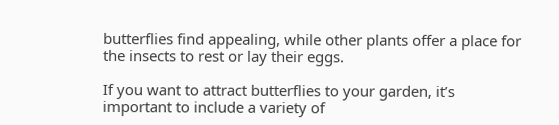butterflies find appealing, while other plants offer a place for the insects to rest or lay their eggs.

If you want to attract butterflies to your garden, it’s important to include a variety of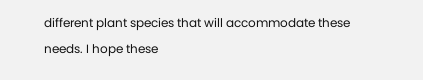different plant species that will accommodate these needs. I hope these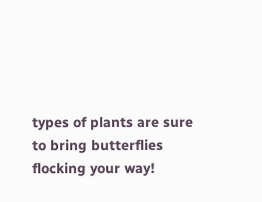types of plants are sure to bring butterflies flocking your way!